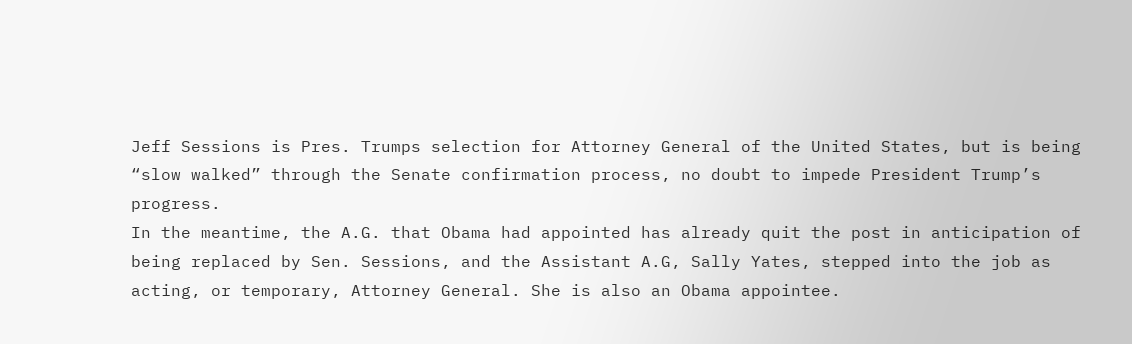Jeff Sessions is Pres. Trumps selection for Attorney General of the United States, but is being “slow walked” through the Senate confirmation process, no doubt to impede President Trump’s progress.
In the meantime, the A.G. that Obama had appointed has already quit the post in anticipation of being replaced by Sen. Sessions, and the Assistant A.G, Sally Yates, stepped into the job as acting, or temporary, Attorney General. She is also an Obama appointee.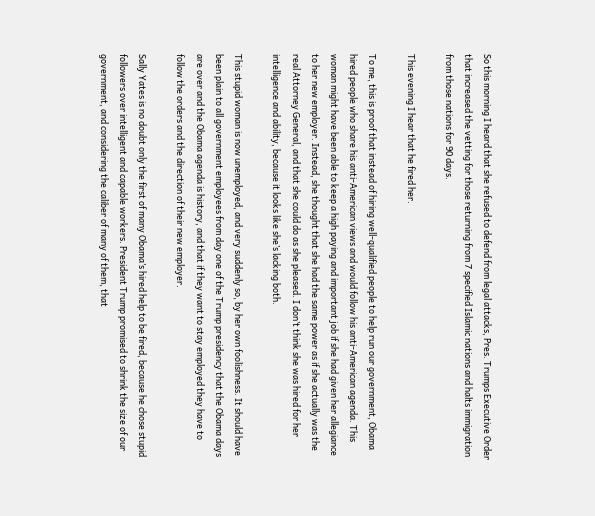So this morning I heard that she refused to defend from legal attacks, Pres. Trumps Executive Order that increased the vetting for those returning from 7 specified Islamic nations and halts immigration from those nations for 90 days.

This evening I hear that he fired her.

To me, this is proof that instead of hiring well-qualified people to help run our government, Obama hired people who share his anti-American views and would follow his anti-American agenda. This woman might have been able to keep a high paying and important job if she had given her allegiance to her new employer. Instead, she thought that she had the same power as if she actually was the real Attorney General, and that she could do as she pleased. I don’t think she was hired for her intelligence and ability, because it looks like she’s lacking both.

This stupid woman is now unemployed, and very suddenly so, by her own foolishness. It should have been plain to all government employees from day one of the Trump presidency that the Obama days are over and the Obama agenda is history, and that if they want to stay employed they have to follow the orders and the direction of their new employer.

Sally Yates is no doubt only the first of many Obama’s hired help to be fired, because he chose stupid followers over intelligent and capable workers. President Trump promised to shrink the size of our government, and considering the caliber of many of them, that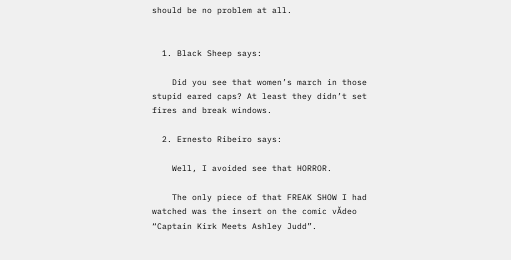should be no problem at all.


  1. Black Sheep says:

    Did you see that women’s march in those stupid eared caps? At least they didn’t set fires and break windows.

  2. Ernesto Ribeiro says:

    Well, I avoided see that HORROR.

    The only piece of that FREAK SHOW I had watched was the insert on the comic vĂdeo “Captain Kirk Meets Ashley Judd”.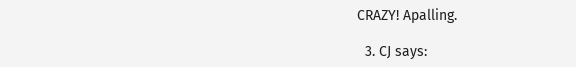CRAZY! Apalling.

  3. CJ says: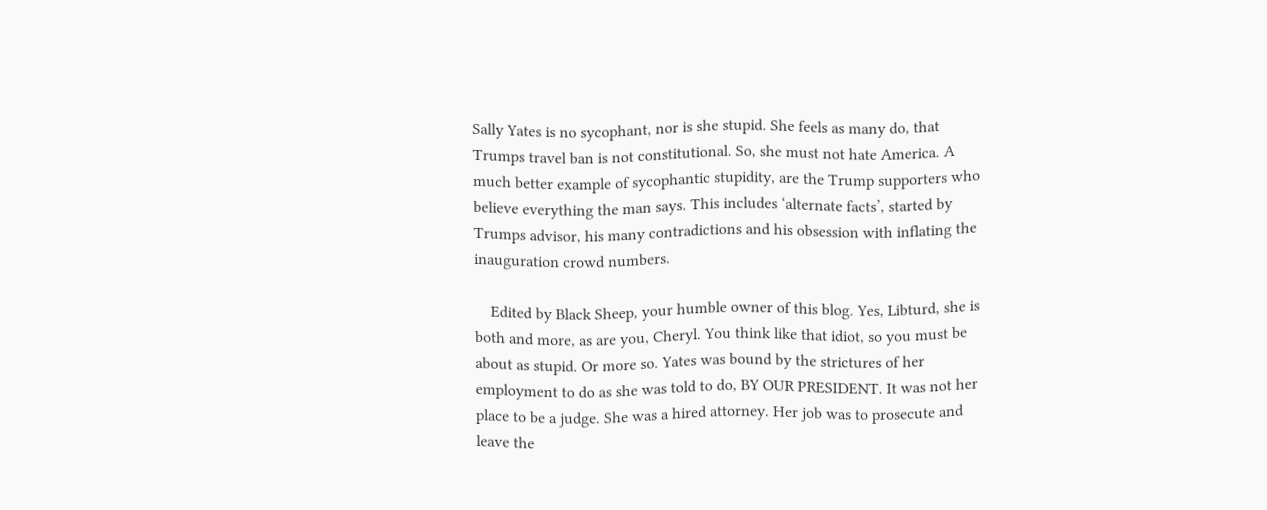Sally Yates is no sycophant, nor is she stupid. She feels as many do, that Trumps travel ban is not constitutional. So, she must not hate America. A much better example of sycophantic stupidity, are the Trump supporters who believe everything the man says. This includes ‘alternate facts’, started by Trumps advisor, his many contradictions and his obsession with inflating the inauguration crowd numbers.

    Edited by Black Sheep, your humble owner of this blog. Yes, Libturd, she is both and more, as are you, Cheryl. You think like that idiot, so you must be about as stupid. Or more so. Yates was bound by the strictures of her employment to do as she was told to do, BY OUR PRESIDENT. It was not her place to be a judge. She was a hired attorney. Her job was to prosecute and leave the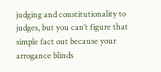judging and constitutionality to judges, but you can’t figure that simple fact out because your arrogance blinds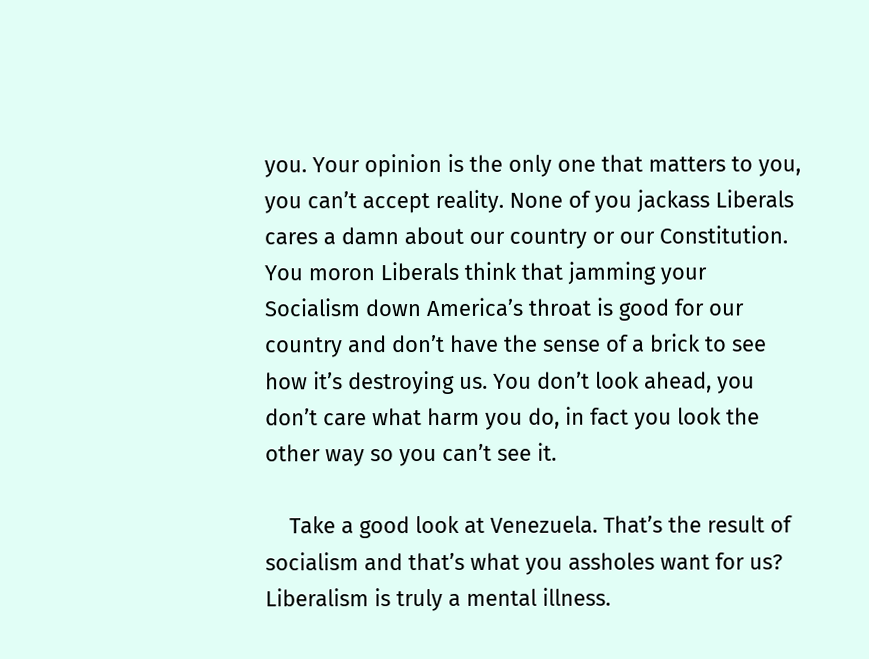you. Your opinion is the only one that matters to you, you can’t accept reality. None of you jackass Liberals cares a damn about our country or our Constitution. You moron Liberals think that jamming your Socialism down America’s throat is good for our country and don’t have the sense of a brick to see how it’s destroying us. You don’t look ahead, you don’t care what harm you do, in fact you look the other way so you can’t see it.

    Take a good look at Venezuela. That’s the result of socialism and that’s what you assholes want for us? Liberalism is truly a mental illness.